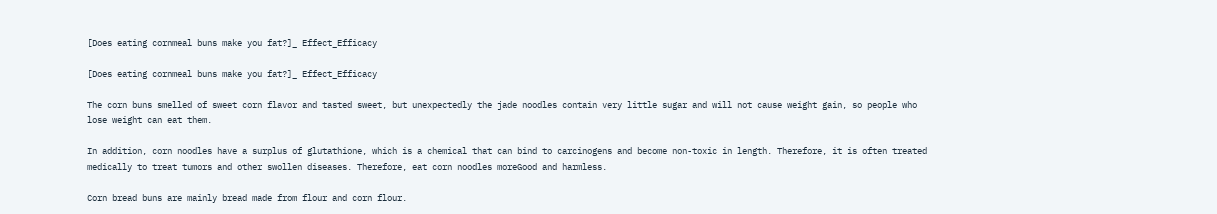[Does eating cornmeal buns make you fat?]_ Effect_Efficacy

[Does eating cornmeal buns make you fat?]_ Effect_Efficacy

The corn buns smelled of sweet corn flavor and tasted sweet, but unexpectedly the jade noodles contain very little sugar and will not cause weight gain, so people who lose weight can eat them.

In addition, corn noodles have a surplus of glutathione, which is a chemical that can bind to carcinogens and become non-toxic in length. Therefore, it is often treated medically to treat tumors and other swollen diseases. Therefore, eat corn noodles moreGood and harmless.

Corn bread buns are mainly bread made from flour and corn flour.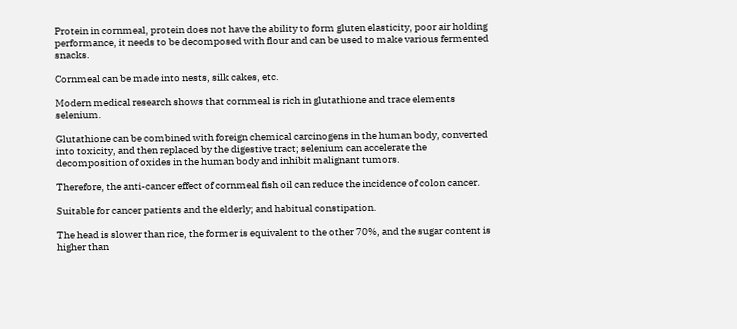Protein in cornmeal, protein does not have the ability to form gluten elasticity, poor air holding performance, it needs to be decomposed with flour and can be used to make various fermented snacks.

Cornmeal can be made into nests, silk cakes, etc.

Modern medical research shows that cornmeal is rich in glutathione and trace elements selenium.

Glutathione can be combined with foreign chemical carcinogens in the human body, converted into toxicity, and then replaced by the digestive tract; selenium can accelerate the decomposition of oxides in the human body and inhibit malignant tumors.

Therefore, the anti-cancer effect of cornmeal fish oil can reduce the incidence of colon cancer.

Suitable for cancer patients and the elderly; and habitual constipation.

The head is slower than rice, the former is equivalent to the other 70%, and the sugar content is higher than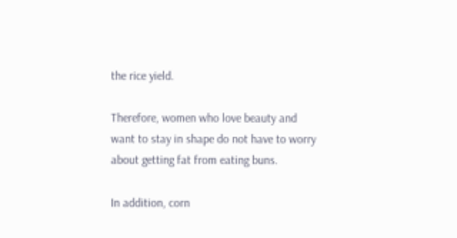the rice yield.

Therefore, women who love beauty and want to stay in shape do not have to worry about getting fat from eating buns.

In addition, corn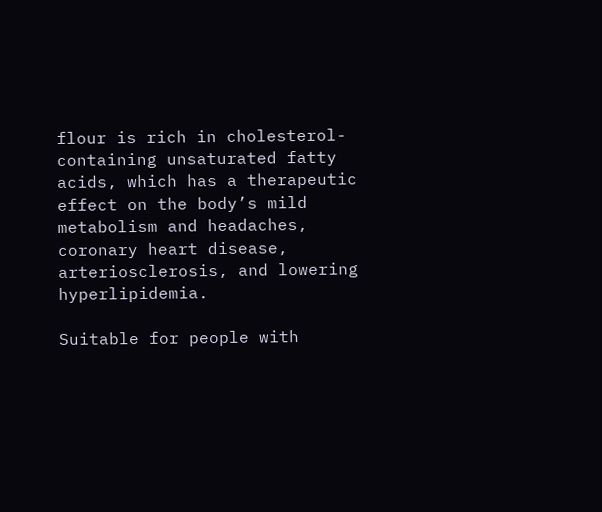flour is rich in cholesterol-containing unsaturated fatty acids, which has a therapeutic effect on the body’s mild metabolism and headaches, coronary heart disease, arteriosclerosis, and lowering hyperlipidemia.

Suitable for people with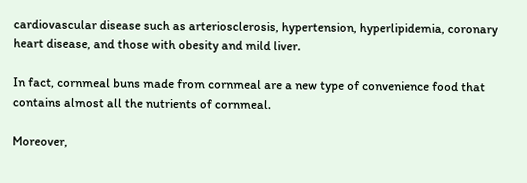cardiovascular disease such as arteriosclerosis, hypertension, hyperlipidemia, coronary heart disease, and those with obesity and mild liver.

In fact, cornmeal buns made from cornmeal are a new type of convenience food that contains almost all the nutrients of cornmeal.

Moreover,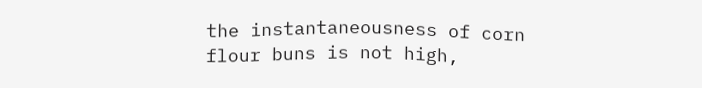the instantaneousness of corn flour buns is not high,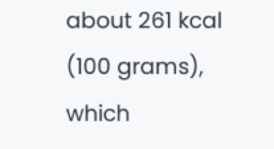about 261 kcal (100 grams), which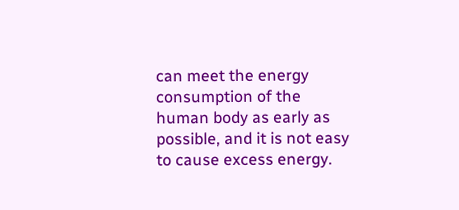can meet the energy consumption of the human body as early as possible, and it is not easy to cause excess energy.